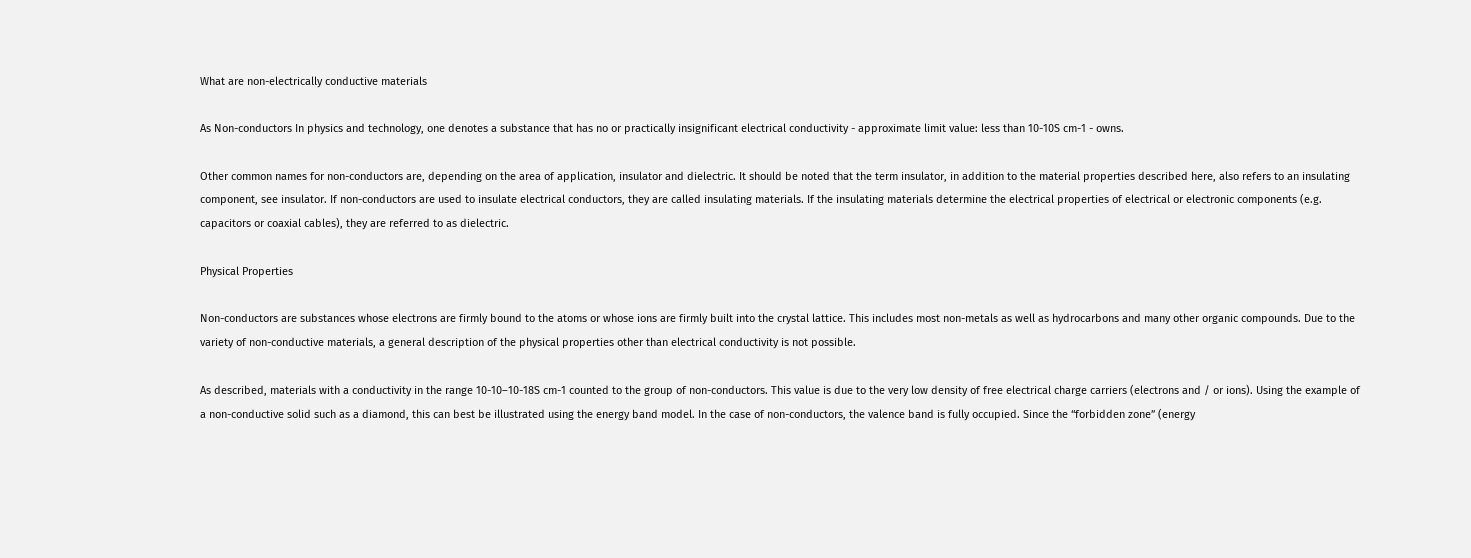What are non-electrically conductive materials

As Non-conductors In physics and technology, one denotes a substance that has no or practically insignificant electrical conductivity - approximate limit value: less than 10-10S cm-1 - owns.

Other common names for non-conductors are, depending on the area of application, insulator and dielectric. It should be noted that the term insulator, in addition to the material properties described here, also refers to an insulating component, see insulator. If non-conductors are used to insulate electrical conductors, they are called insulating materials. If the insulating materials determine the electrical properties of electrical or electronic components (e.g. capacitors or coaxial cables), they are referred to as dielectric.

Physical Properties

Non-conductors are substances whose electrons are firmly bound to the atoms or whose ions are firmly built into the crystal lattice. This includes most non-metals as well as hydrocarbons and many other organic compounds. Due to the variety of non-conductive materials, a general description of the physical properties other than electrical conductivity is not possible.

As described, materials with a conductivity in the range 10-10–10-18S cm-1 counted to the group of non-conductors. This value is due to the very low density of free electrical charge carriers (electrons and / or ions). Using the example of a non-conductive solid such as a diamond, this can best be illustrated using the energy band model. In the case of non-conductors, the valence band is fully occupied. Since the “forbidden zone” (energy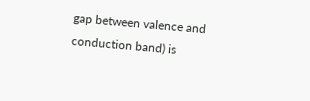gap between valence and conduction band) is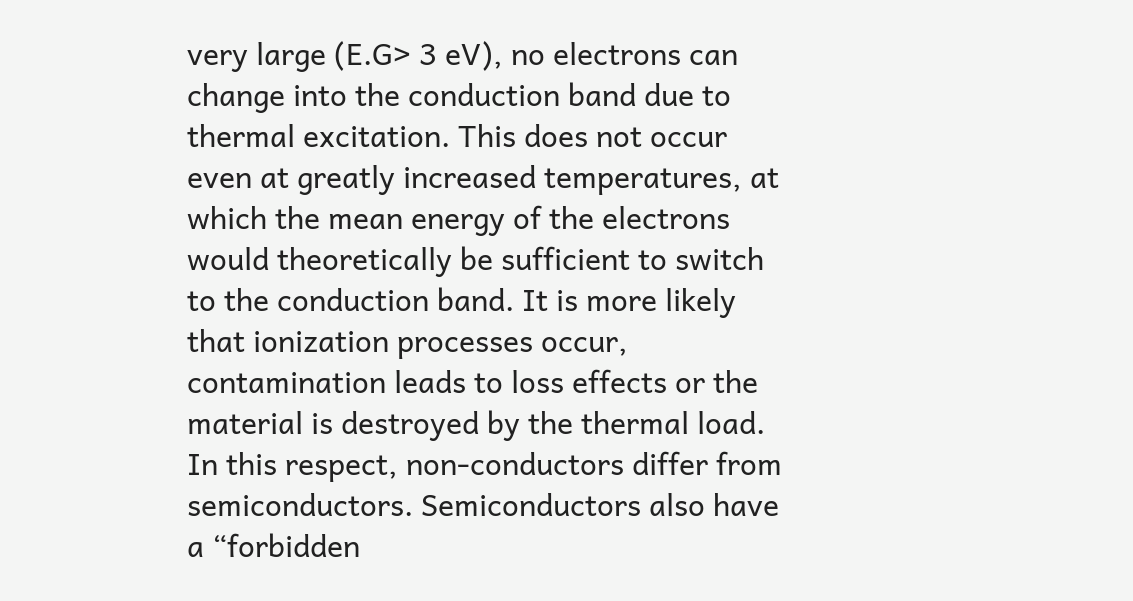very large (E.G> 3 eV), no electrons can change into the conduction band due to thermal excitation. This does not occur even at greatly increased temperatures, at which the mean energy of the electrons would theoretically be sufficient to switch to the conduction band. It is more likely that ionization processes occur, contamination leads to loss effects or the material is destroyed by the thermal load. In this respect, non-conductors differ from semiconductors. Semiconductors also have a “forbidden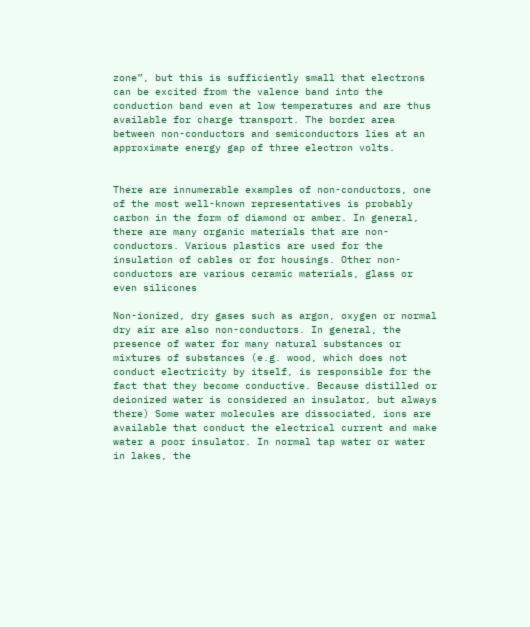zone”, but this is sufficiently small that electrons can be excited from the valence band into the conduction band even at low temperatures and are thus available for charge transport. The border area between non-conductors and semiconductors lies at an approximate energy gap of three electron volts.


There are innumerable examples of non-conductors, one of the most well-known representatives is probably carbon in the form of diamond or amber. In general, there are many organic materials that are non-conductors. Various plastics are used for the insulation of cables or for housings. Other non-conductors are various ceramic materials, glass or even silicones

Non-ionized, dry gases such as argon, oxygen or normal dry air are also non-conductors. In general, the presence of water for many natural substances or mixtures of substances (e.g. wood, which does not conduct electricity by itself, is responsible for the fact that they become conductive. Because distilled or deionized water is considered an insulator, but always there) Some water molecules are dissociated, ions are available that conduct the electrical current and make water a poor insulator. In normal tap water or water in lakes, the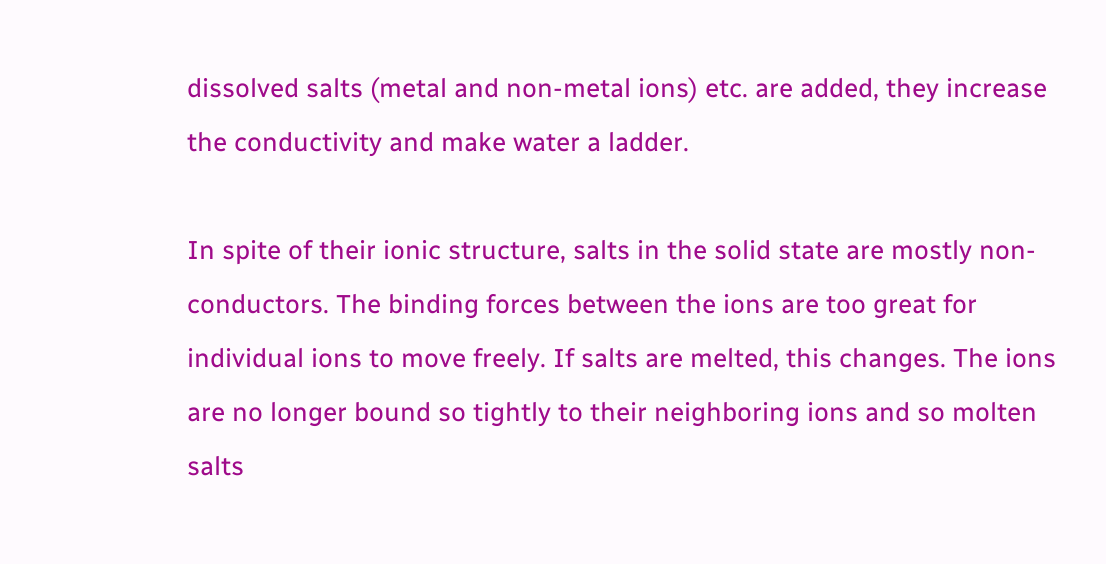dissolved salts (metal and non-metal ions) etc. are added, they increase the conductivity and make water a ladder.

In spite of their ionic structure, salts in the solid state are mostly non-conductors. The binding forces between the ions are too great for individual ions to move freely. If salts are melted, this changes. The ions are no longer bound so tightly to their neighboring ions and so molten salts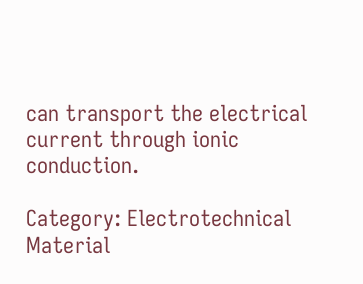can transport the electrical current through ionic conduction.

Category: Electrotechnical Material